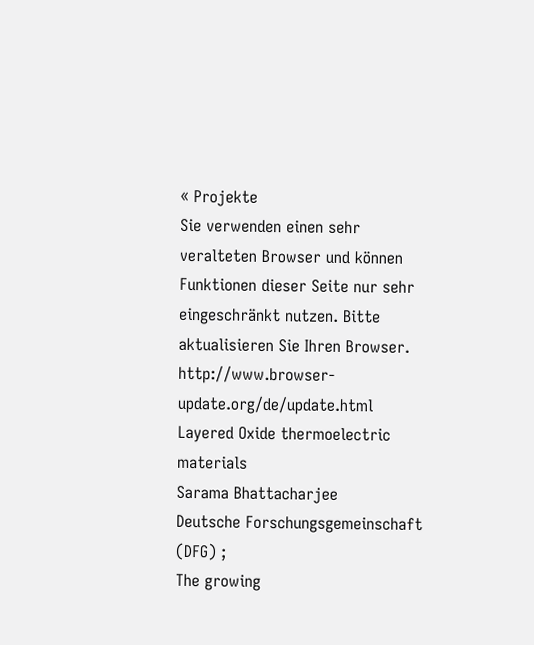« Projekte
Sie verwenden einen sehr veralteten Browser und können Funktionen dieser Seite nur sehr eingeschränkt nutzen. Bitte aktualisieren Sie Ihren Browser. http://www.browser-update.org/de/update.html
Layered Oxide thermoelectric materials
Sarama Bhattacharjee
Deutsche Forschungsgemeinschaft (DFG) ;
The growing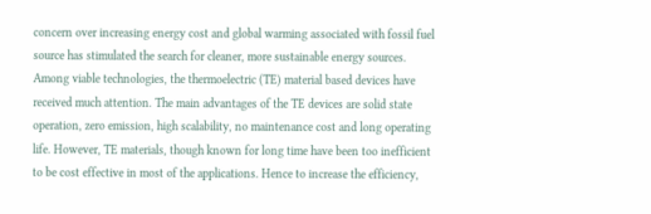concern over increasing energy cost and global warming associated with fossil fuel source has stimulated the search for cleaner, more sustainable energy sources. Among viable technologies, the thermoelectric (TE) material based devices have received much attention. The main advantages of the TE devices are solid state operation, zero emission, high scalability, no maintenance cost and long operating life. However, TE materials, though known for long time have been too inefficient to be cost effective in most of the applications. Hence to increase the efficiency,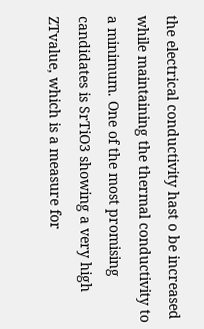the electrical conductivity hast o be increased while maintaining the thermal conductivity to a minimum. One of the most promising candidates is SrTiO3 showing a very high ZTvalue, which is a measure for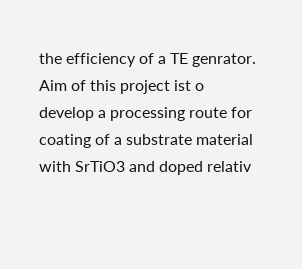the efficiency of a TE genrator. Aim of this project ist o develop a processing route for coating of a substrate material with SrTiO3 and doped relativ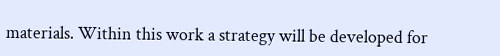materials. Within this work a strategy will be developed for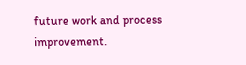future work and process improvement.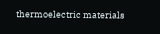thermoelectric materials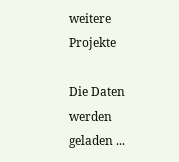weitere Projekte

Die Daten werden geladen ...